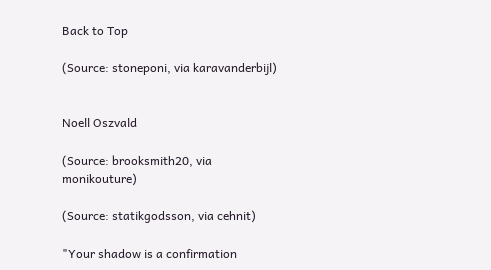Back to Top

(Source: stoneponi, via karavanderbijl)


Noell Oszvald

(Source: brooksmith20, via monikouture)

(Source: statikgodsson, via cehnit)

"Your shadow is a confirmation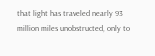that light has traveled nearly 93 million miles unobstructed, only to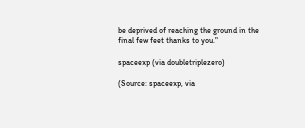be deprived of reaching the ground in the final few feet thanks to you."

spaceexp (via doubletriplezero)

(Source: spaceexp, via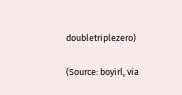doubletriplezero)

(Source: boyirl, via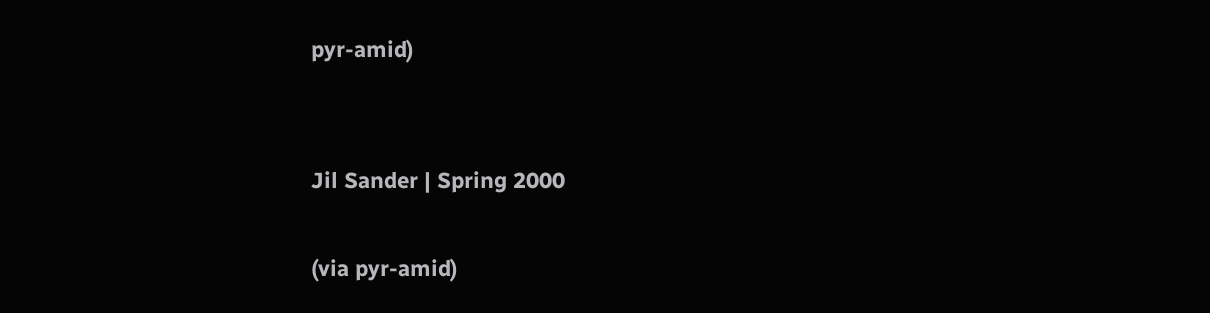pyr-amid)


Jil Sander | Spring 2000

(via pyr-amid)